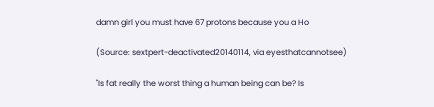damn girl you must have 67 protons because you a Ho

(Source: sextpert-deactivated20140114, via eyesthatcannotsee)

"Is fat really the worst thing a human being can be? Is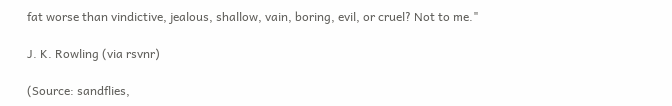fat worse than vindictive, jealous, shallow, vain, boring, evil, or cruel? Not to me."

J. K. Rowling (via rsvnr)

(Source: sandflies,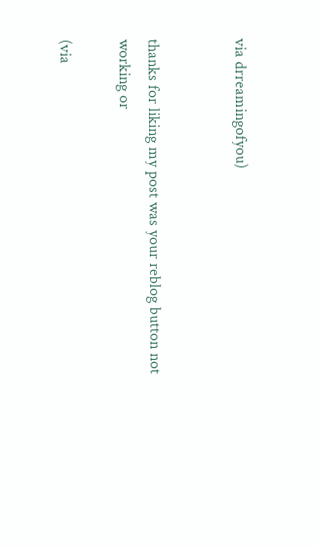via drreamingofyou)


thanks for liking my post was your reblog button not working or

(via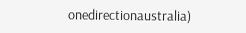onedirectionaustralia)